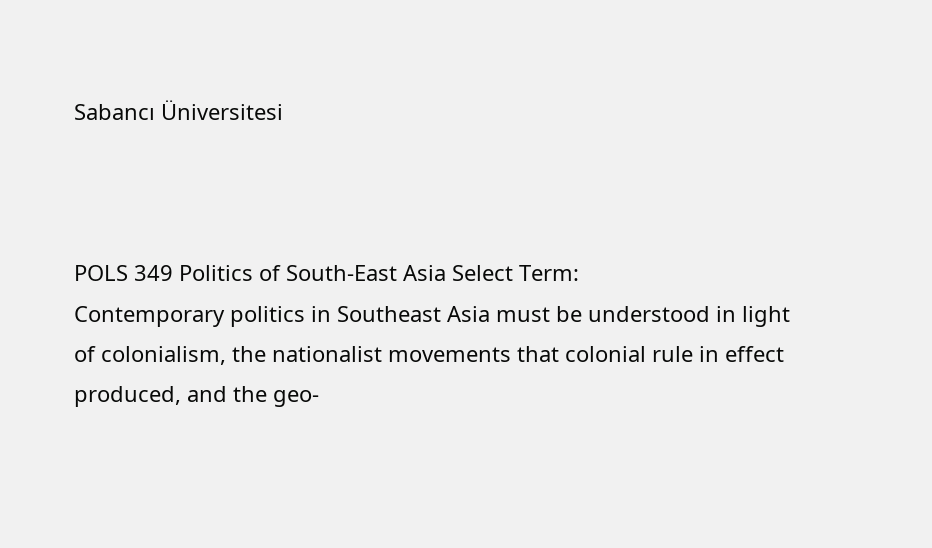Sabancı Üniversitesi



POLS 349 Politics of South-East Asia Select Term:
Contemporary politics in Southeast Asia must be understood in light of colonialism, the nationalist movements that colonial rule in effect produced, and the geo-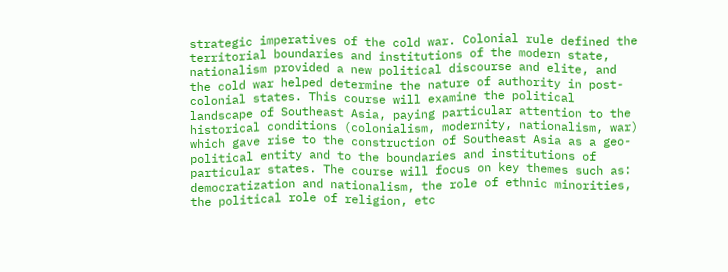strategic imperatives of the cold war. Colonial rule defined the territorial boundaries and institutions of the modern state, nationalism provided a new political discourse and elite, and the cold war helped determine the nature of authority in post-colonial states. This course will examine the political landscape of Southeast Asia, paying particular attention to the historical conditions (colonialism, modernity, nationalism, war) which gave rise to the construction of Southeast Asia as a geo-political entity and to the boundaries and institutions of particular states. The course will focus on key themes such as: democratization and nationalism, the role of ethnic minorities, the political role of religion, etc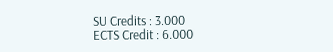SU Credits : 3.000
ECTS Credit : 6.000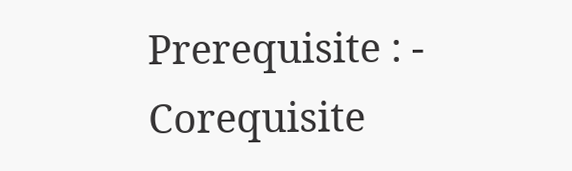Prerequisite : -
Corequisite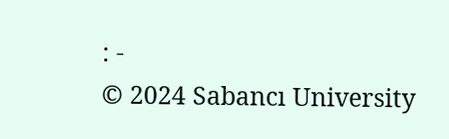: -
© 2024 Sabancı University